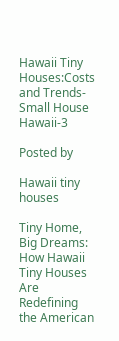Hawaii Tiny Houses:Costs and Trends-Small House Hawaii-3

Posted by

Hawaii tiny houses

Tiny Home, Big Dreams: How Hawaii Tiny Houses Are Redefining the American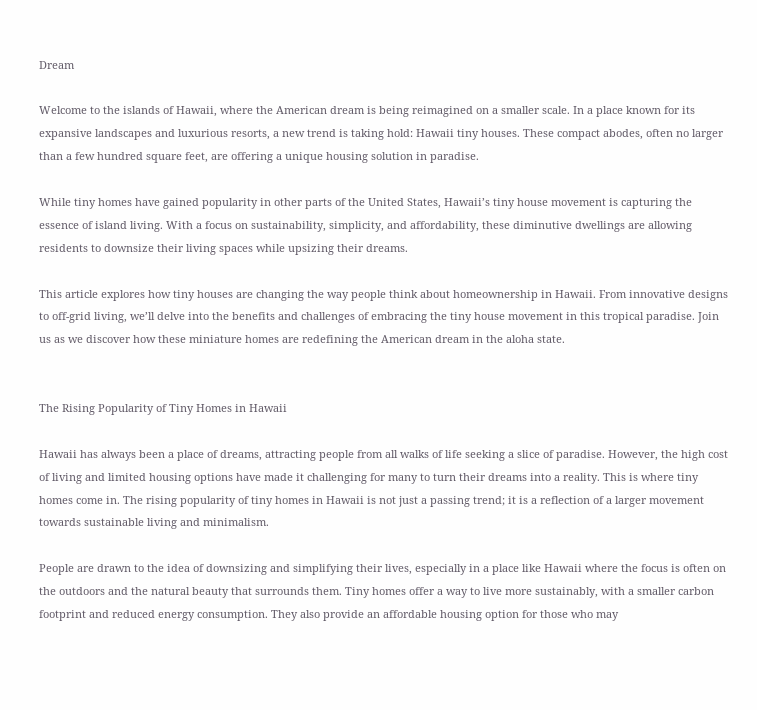Dream

Welcome to the islands of Hawaii, where the American dream is being reimagined on a smaller scale. In a place known for its expansive landscapes and luxurious resorts, a new trend is taking hold: Hawaii tiny houses. These compact abodes, often no larger than a few hundred square feet, are offering a unique housing solution in paradise.

While tiny homes have gained popularity in other parts of the United States, Hawaii’s tiny house movement is capturing the essence of island living. With a focus on sustainability, simplicity, and affordability, these diminutive dwellings are allowing residents to downsize their living spaces while upsizing their dreams.

This article explores how tiny houses are changing the way people think about homeownership in Hawaii. From innovative designs to off-grid living, we’ll delve into the benefits and challenges of embracing the tiny house movement in this tropical paradise. Join us as we discover how these miniature homes are redefining the American dream in the aloha state.


The Rising Popularity of Tiny Homes in Hawaii

Hawaii has always been a place of dreams, attracting people from all walks of life seeking a slice of paradise. However, the high cost of living and limited housing options have made it challenging for many to turn their dreams into a reality. This is where tiny homes come in. The rising popularity of tiny homes in Hawaii is not just a passing trend; it is a reflection of a larger movement towards sustainable living and minimalism.

People are drawn to the idea of downsizing and simplifying their lives, especially in a place like Hawaii where the focus is often on the outdoors and the natural beauty that surrounds them. Tiny homes offer a way to live more sustainably, with a smaller carbon footprint and reduced energy consumption. They also provide an affordable housing option for those who may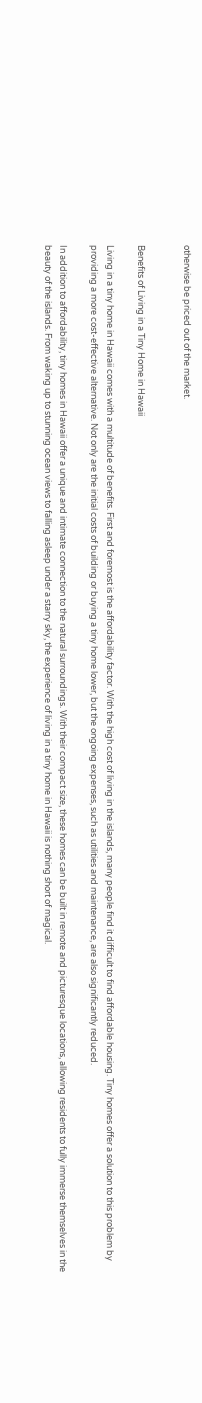otherwise be priced out of the market.


Benefits of Living in a Tiny Home in Hawaii

Living in a tiny home in Hawaii comes with a multitude of benefits. First and foremost is the affordability factor. With the high cost of living in the islands, many people find it difficult to find affordable housing. Tiny homes offer a solution to this problem by providing a more cost-effective alternative. Not only are the initial costs of building or buying a tiny home lower, but the ongoing expenses, such as utilities and maintenance, are also significantly reduced.

In addition to affordability, tiny homes in Hawaii offer a unique and intimate connection to the natural surroundings. With their compact size, these homes can be built in remote and picturesque locations, allowing residents to fully immerse themselves in the beauty of the islands. From waking up to stunning ocean views to falling asleep under a starry sky, the experience of living in a tiny home in Hawaii is nothing short of magical.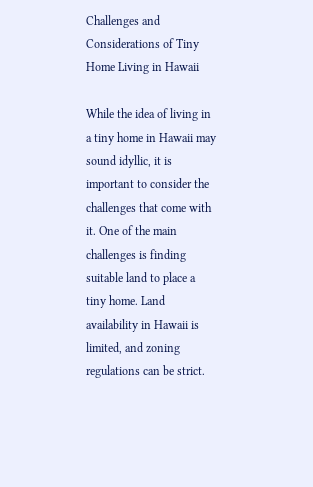Challenges and Considerations of Tiny Home Living in Hawaii

While the idea of living in a tiny home in Hawaii may sound idyllic, it is important to consider the challenges that come with it. One of the main challenges is finding suitable land to place a tiny home. Land availability in Hawaii is limited, and zoning regulations can be strict.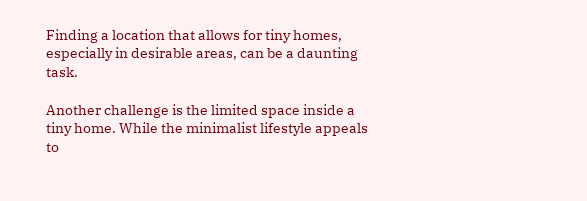Finding a location that allows for tiny homes, especially in desirable areas, can be a daunting task.

Another challenge is the limited space inside a tiny home. While the minimalist lifestyle appeals to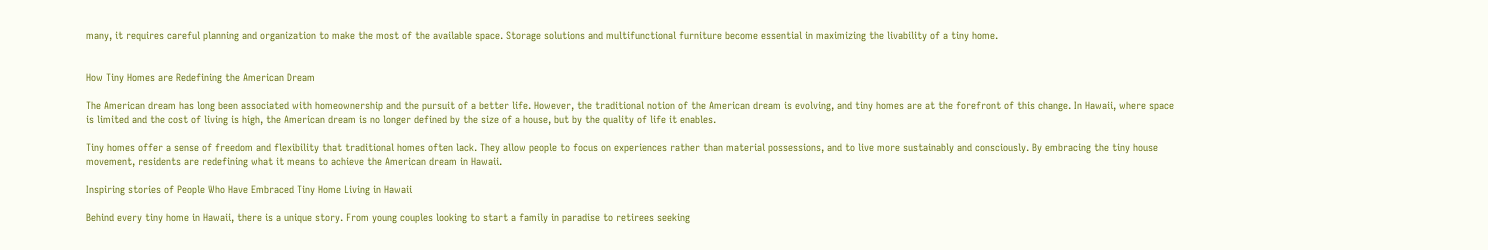many, it requires careful planning and organization to make the most of the available space. Storage solutions and multifunctional furniture become essential in maximizing the livability of a tiny home.


How Tiny Homes are Redefining the American Dream

The American dream has long been associated with homeownership and the pursuit of a better life. However, the traditional notion of the American dream is evolving, and tiny homes are at the forefront of this change. In Hawaii, where space is limited and the cost of living is high, the American dream is no longer defined by the size of a house, but by the quality of life it enables.

Tiny homes offer a sense of freedom and flexibility that traditional homes often lack. They allow people to focus on experiences rather than material possessions, and to live more sustainably and consciously. By embracing the tiny house movement, residents are redefining what it means to achieve the American dream in Hawaii.

Inspiring stories of People Who Have Embraced Tiny Home Living in Hawaii

Behind every tiny home in Hawaii, there is a unique story. From young couples looking to start a family in paradise to retirees seeking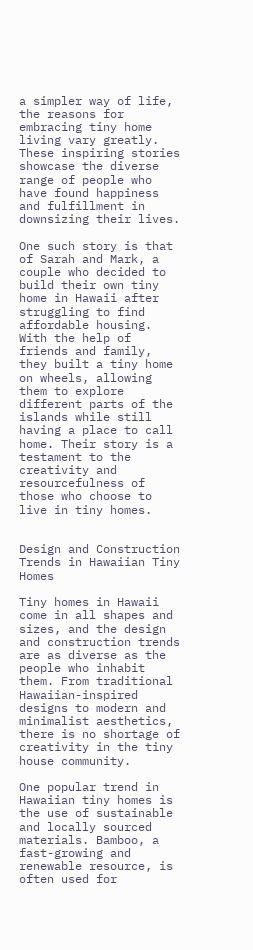a simpler way of life, the reasons for embracing tiny home living vary greatly. These inspiring stories showcase the diverse range of people who have found happiness and fulfillment in downsizing their lives.

One such story is that of Sarah and Mark, a couple who decided to build their own tiny home in Hawaii after struggling to find affordable housing. With the help of friends and family, they built a tiny home on wheels, allowing them to explore different parts of the islands while still having a place to call home. Their story is a testament to the creativity and resourcefulness of those who choose to live in tiny homes.


Design and Construction Trends in Hawaiian Tiny Homes

Tiny homes in Hawaii come in all shapes and sizes, and the design and construction trends are as diverse as the people who inhabit them. From traditional Hawaiian-inspired designs to modern and minimalist aesthetics, there is no shortage of creativity in the tiny house community.

One popular trend in Hawaiian tiny homes is the use of sustainable and locally sourced materials. Bamboo, a fast-growing and renewable resource, is often used for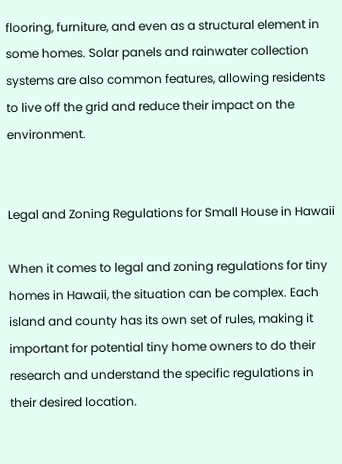flooring, furniture, and even as a structural element in some homes. Solar panels and rainwater collection systems are also common features, allowing residents to live off the grid and reduce their impact on the environment.


Legal and Zoning Regulations for Small House in Hawaii

When it comes to legal and zoning regulations for tiny homes in Hawaii, the situation can be complex. Each island and county has its own set of rules, making it important for potential tiny home owners to do their research and understand the specific regulations in their desired location.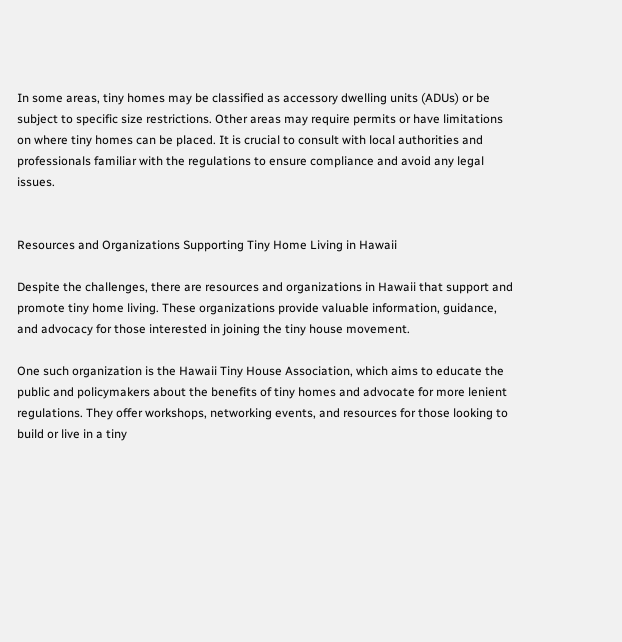In some areas, tiny homes may be classified as accessory dwelling units (ADUs) or be subject to specific size restrictions. Other areas may require permits or have limitations on where tiny homes can be placed. It is crucial to consult with local authorities and professionals familiar with the regulations to ensure compliance and avoid any legal issues.


Resources and Organizations Supporting Tiny Home Living in Hawaii

Despite the challenges, there are resources and organizations in Hawaii that support and promote tiny home living. These organizations provide valuable information, guidance, and advocacy for those interested in joining the tiny house movement.

One such organization is the Hawaii Tiny House Association, which aims to educate the public and policymakers about the benefits of tiny homes and advocate for more lenient regulations. They offer workshops, networking events, and resources for those looking to build or live in a tiny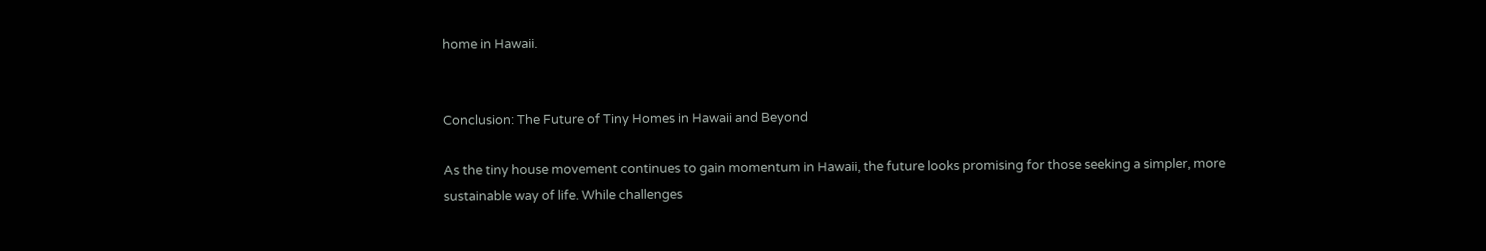home in Hawaii.


Conclusion: The Future of Tiny Homes in Hawaii and Beyond

As the tiny house movement continues to gain momentum in Hawaii, the future looks promising for those seeking a simpler, more sustainable way of life. While challenges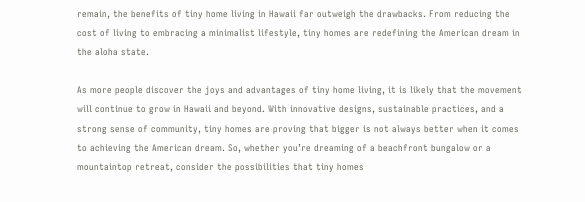remain, the benefits of tiny home living in Hawaii far outweigh the drawbacks. From reducing the cost of living to embracing a minimalist lifestyle, tiny homes are redefining the American dream in the aloha state.

As more people discover the joys and advantages of tiny home living, it is likely that the movement will continue to grow in Hawaii and beyond. With innovative designs, sustainable practices, and a strong sense of community, tiny homes are proving that bigger is not always better when it comes to achieving the American dream. So, whether you’re dreaming of a beachfront bungalow or a mountaintop retreat, consider the possibilities that tiny homes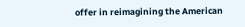offer in reimagining the American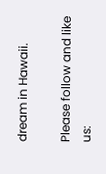dream in Hawaii.

Please follow and like us: